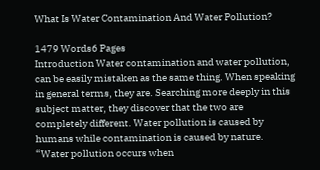What Is Water Contamination And Water Pollution?

1479 Words6 Pages
Introduction Water contamination and water pollution, can be easily mistaken as the same thing. When speaking in general terms, they are. Searching more deeply in this subject matter, they discover that the two are completely different. Water pollution is caused by humans while contamination is caused by nature. “Water pollution occurs when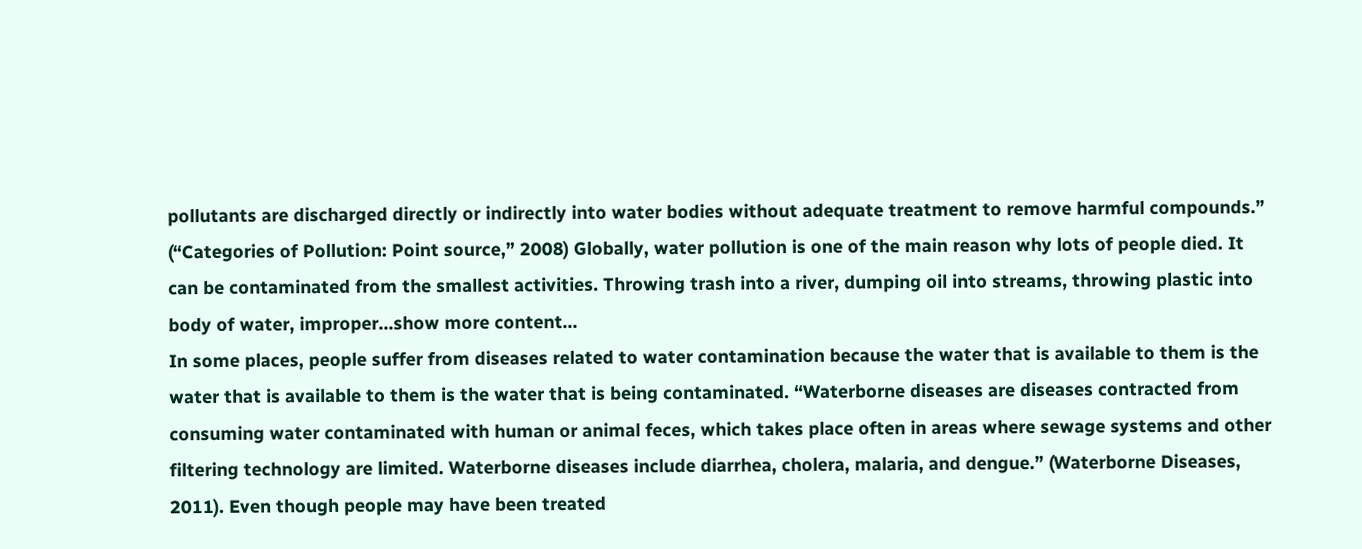pollutants are discharged directly or indirectly into water bodies without adequate treatment to remove harmful compounds.” (“Categories of Pollution: Point source,” 2008) Globally, water pollution is one of the main reason why lots of people died. It can be contaminated from the smallest activities. Throwing trash into a river, dumping oil into streams, throwing plastic into body of water, improper…show more content…
In some places, people suffer from diseases related to water contamination because the water that is available to them is the water that is available to them is the water that is being contaminated. “Waterborne diseases are diseases contracted from consuming water contaminated with human or animal feces, which takes place often in areas where sewage systems and other filtering technology are limited. Waterborne diseases include diarrhea, cholera, malaria, and dengue.” (Waterborne Diseases, 2011). Even though people may have been treated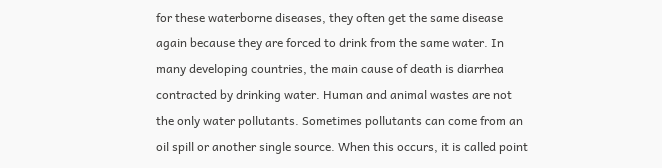for these waterborne diseases, they often get the same disease again because they are forced to drink from the same water. In many developing countries, the main cause of death is diarrhea contracted by drinking water. Human and animal wastes are not the only water pollutants. Sometimes pollutants can come from an oil spill or another single source. When this occurs, it is called point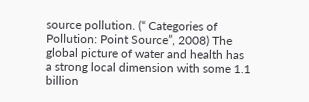source pollution. (“ Categories of Pollution: Point Source”, 2008) The global picture of water and health has a strong local dimension with some 1.1 billion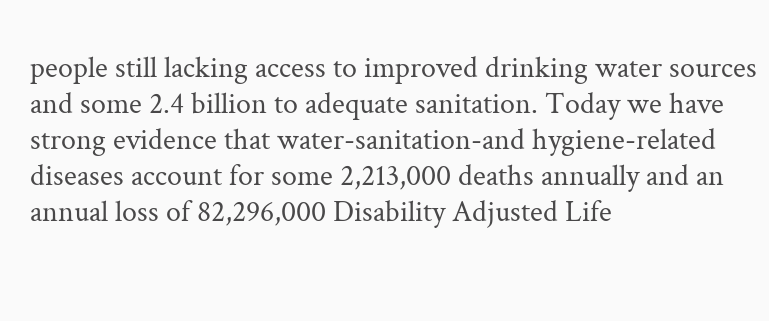people still lacking access to improved drinking water sources and some 2.4 billion to adequate sanitation. Today we have strong evidence that water-sanitation-and hygiene-related diseases account for some 2,213,000 deaths annually and an annual loss of 82,296,000 Disability Adjusted Life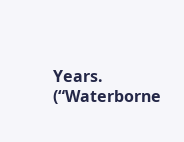Years. (“Waterborne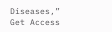Diseases,”
Get Access